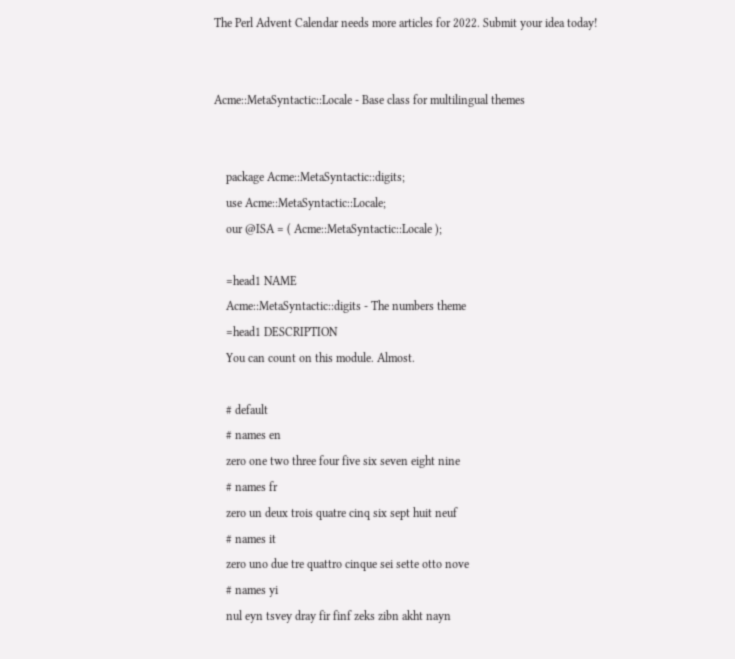The Perl Advent Calendar needs more articles for 2022. Submit your idea today!


Acme::MetaSyntactic::Locale - Base class for multilingual themes


    package Acme::MetaSyntactic::digits;
    use Acme::MetaSyntactic::Locale;
    our @ISA = ( Acme::MetaSyntactic::Locale );

    =head1 NAME
    Acme::MetaSyntactic::digits - The numbers theme
    =head1 DESCRIPTION
    You can count on this module. Almost.

    # default
    # names en
    zero one two three four five six seven eight nine
    # names fr
    zero un deux trois quatre cinq six sept huit neuf
    # names it
    zero uno due tre quattro cinque sei sette otto nove
    # names yi
    nul eyn tsvey dray fir finf zeks zibn akht nayn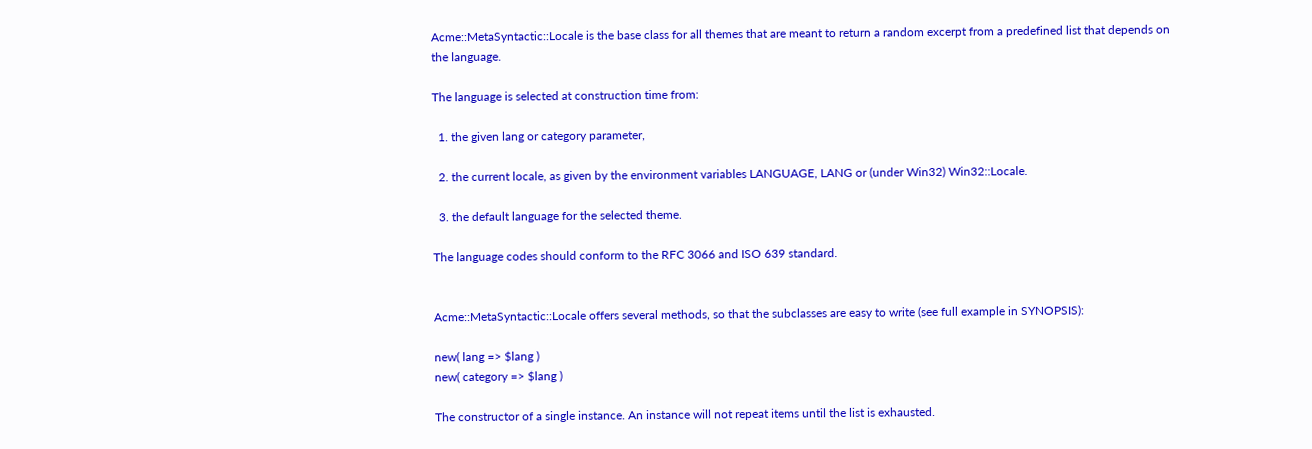Acme::MetaSyntactic::Locale is the base class for all themes that are meant to return a random excerpt from a predefined list that depends on the language.

The language is selected at construction time from:

  1. the given lang or category parameter,

  2. the current locale, as given by the environment variables LANGUAGE, LANG or (under Win32) Win32::Locale.

  3. the default language for the selected theme.

The language codes should conform to the RFC 3066 and ISO 639 standard.


Acme::MetaSyntactic::Locale offers several methods, so that the subclasses are easy to write (see full example in SYNOPSIS):

new( lang => $lang )
new( category => $lang )

The constructor of a single instance. An instance will not repeat items until the list is exhausted.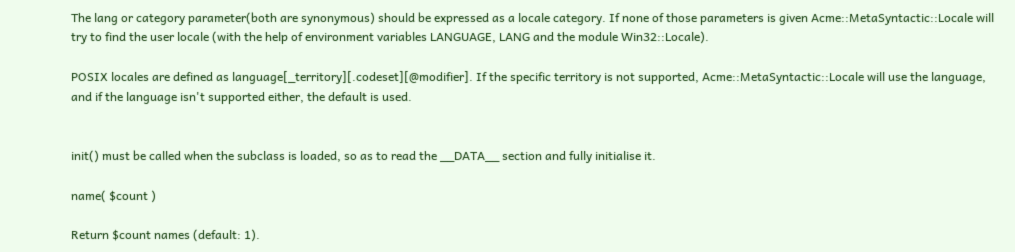The lang or category parameter(both are synonymous) should be expressed as a locale category. If none of those parameters is given Acme::MetaSyntactic::Locale will try to find the user locale (with the help of environment variables LANGUAGE, LANG and the module Win32::Locale).

POSIX locales are defined as language[_territory][.codeset][@modifier]. If the specific territory is not supported, Acme::MetaSyntactic::Locale will use the language, and if the language isn't supported either, the default is used.


init() must be called when the subclass is loaded, so as to read the __DATA__ section and fully initialise it.

name( $count )

Return $count names (default: 1).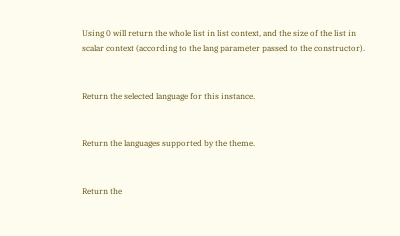Using 0 will return the whole list in list context, and the size of the list in scalar context (according to the lang parameter passed to the constructor).


Return the selected language for this instance.


Return the languages supported by the theme.


Return the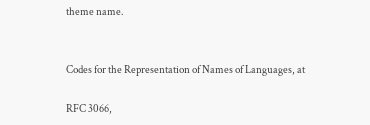theme name.


Codes for the Representation of Names of Languages, at

RFC 3066,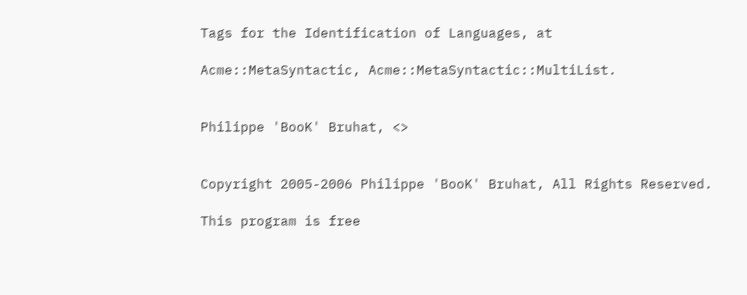Tags for the Identification of Languages, at

Acme::MetaSyntactic, Acme::MetaSyntactic::MultiList.


Philippe 'BooK' Bruhat, <>


Copyright 2005-2006 Philippe 'BooK' Bruhat, All Rights Reserved.

This program is free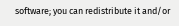software; you can redistribute it and/or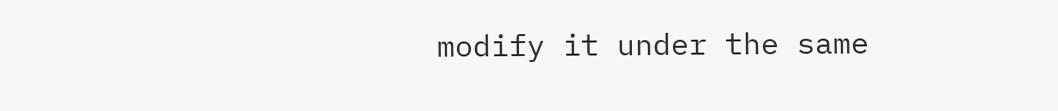modify it under the same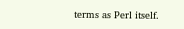terms as Perl itself.